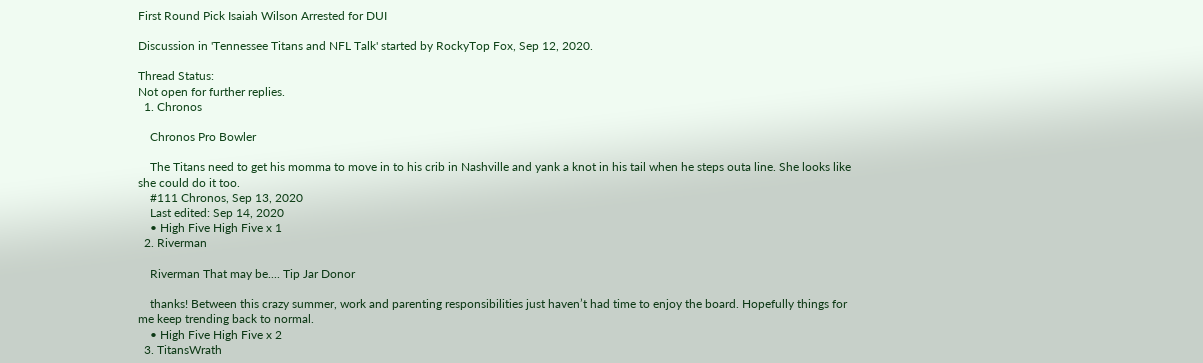First Round Pick Isaiah Wilson Arrested for DUI

Discussion in 'Tennessee Titans and NFL Talk' started by RockyTop Fox, Sep 12, 2020.

Thread Status:
Not open for further replies.
  1. Chronos

    Chronos Pro Bowler

    The Titans need to get his momma to move in to his crib in Nashville and yank a knot in his tail when he steps outa line. She looks like she could do it too.
    #111 Chronos, Sep 13, 2020
    Last edited: Sep 14, 2020
    • High Five High Five x 1
  2. Riverman

    Riverman That may be.... Tip Jar Donor

    thanks! Between this crazy summer, work and parenting responsibilities just haven’t had time to enjoy the board. Hopefully things for me keep trending back to normal.
    • High Five High Five x 2
  3. TitansWrath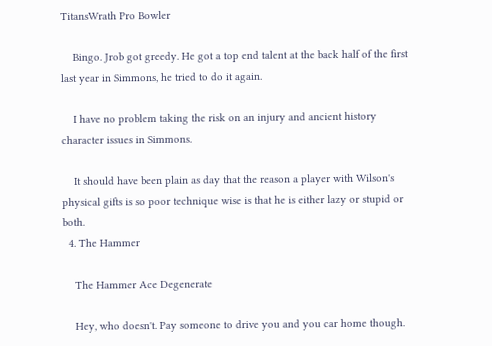TitansWrath Pro Bowler

    Bingo. Jrob got greedy. He got a top end talent at the back half of the first last year in Simmons, he tried to do it again.

    I have no problem taking the risk on an injury and ancient history character issues in Simmons.

    It should have been plain as day that the reason a player with Wilson's physical gifts is so poor technique wise is that he is either lazy or stupid or both.
  4. The Hammer

    The Hammer Ace Degenerate

    Hey, who doesn't. Pay someone to drive you and you car home though.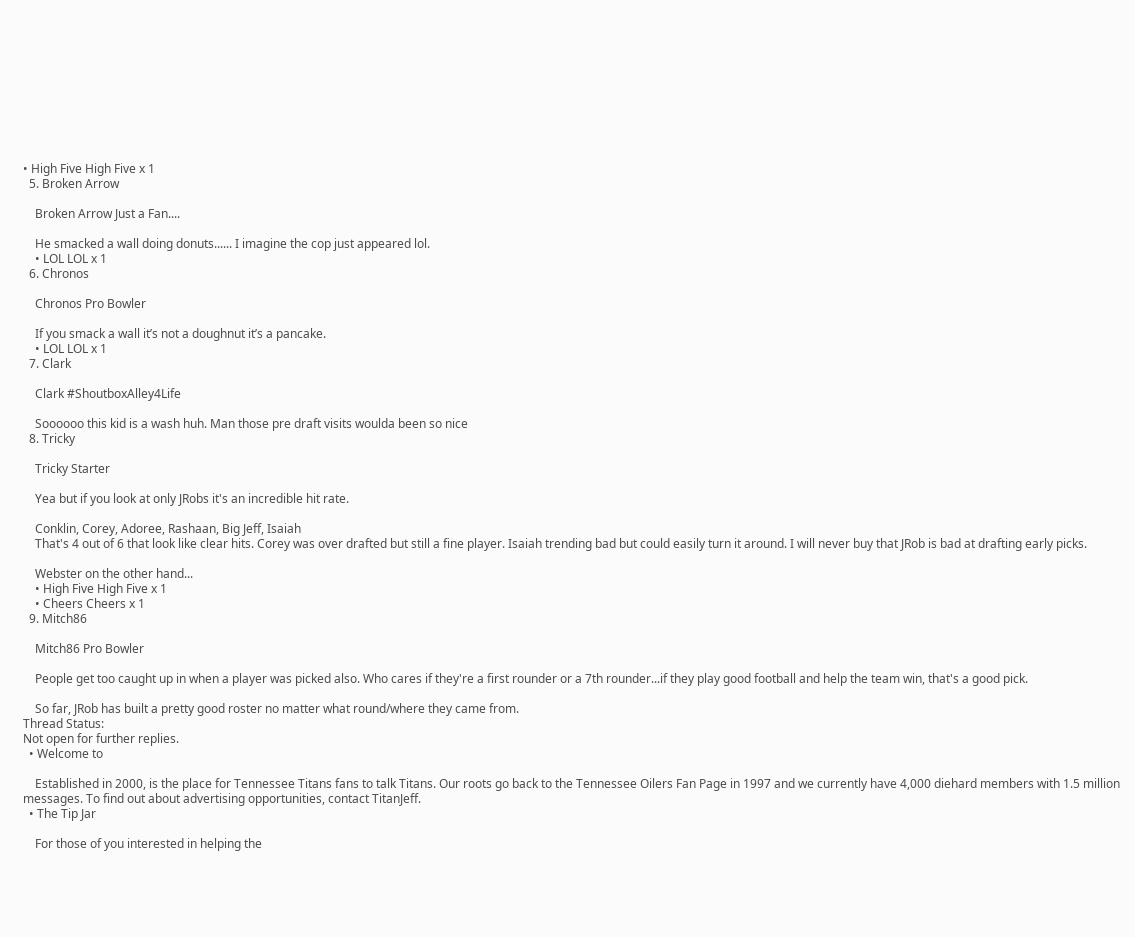• High Five High Five x 1
  5. Broken Arrow

    Broken Arrow Just a Fan....

    He smacked a wall doing donuts...... I imagine the cop just appeared lol.
    • LOL LOL x 1
  6. Chronos

    Chronos Pro Bowler

    If you smack a wall it’s not a doughnut it’s a pancake.
    • LOL LOL x 1
  7. Clark

    Clark #ShoutboxAlley4Life

    Soooooo this kid is a wash huh. Man those pre draft visits woulda been so nice
  8. Tricky

    Tricky Starter

    Yea but if you look at only JRobs it's an incredible hit rate.

    Conklin, Corey, Adoree, Rashaan, Big Jeff, Isaiah
    That's 4 out of 6 that look like clear hits. Corey was over drafted but still a fine player. Isaiah trending bad but could easily turn it around. I will never buy that JRob is bad at drafting early picks.

    Webster on the other hand...
    • High Five High Five x 1
    • Cheers Cheers x 1
  9. Mitch86

    Mitch86 Pro Bowler

    People get too caught up in when a player was picked also. Who cares if they're a first rounder or a 7th rounder...if they play good football and help the team win, that's a good pick.

    So far, JRob has built a pretty good roster no matter what round/where they came from.
Thread Status:
Not open for further replies.
  • Welcome to

    Established in 2000, is the place for Tennessee Titans fans to talk Titans. Our roots go back to the Tennessee Oilers Fan Page in 1997 and we currently have 4,000 diehard members with 1.5 million messages. To find out about advertising opportunities, contact TitanJeff.
  • The Tip Jar

    For those of you interested in helping the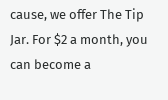cause, we offer The Tip Jar. For $2 a month, you can become a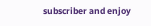subscriber and enjoy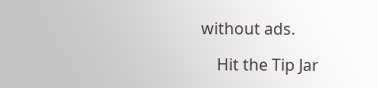without ads.

    Hit the Tip Jar